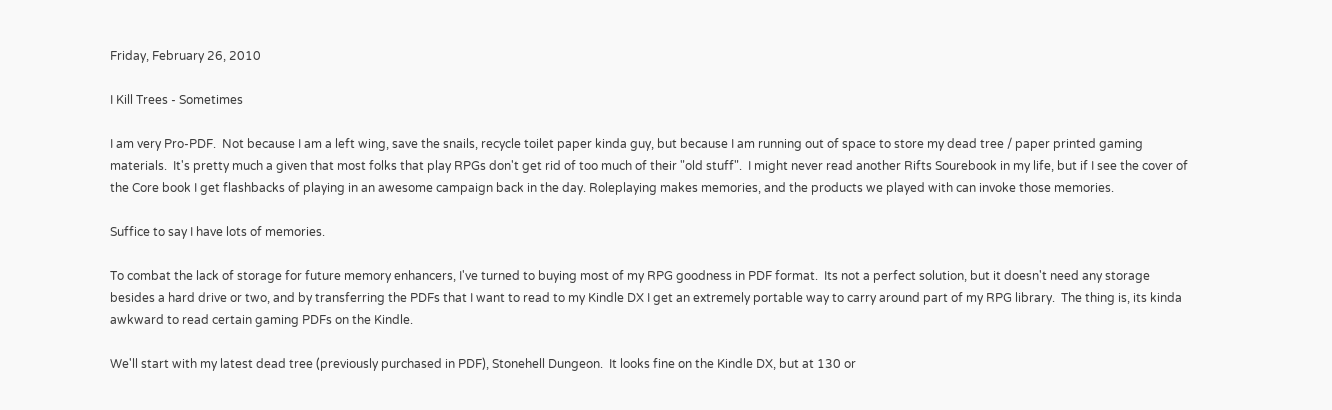Friday, February 26, 2010

I Kill Trees - Sometimes

I am very Pro-PDF.  Not because I am a left wing, save the snails, recycle toilet paper kinda guy, but because I am running out of space to store my dead tree / paper printed gaming materials.  It's pretty much a given that most folks that play RPGs don't get rid of too much of their "old stuff".  I might never read another Rifts Sourebook in my life, but if I see the cover of the Core book I get flashbacks of playing in an awesome campaign back in the day. Roleplaying makes memories, and the products we played with can invoke those memories.

Suffice to say I have lots of memories.

To combat the lack of storage for future memory enhancers, I've turned to buying most of my RPG goodness in PDF format.  Its not a perfect solution, but it doesn't need any storage besides a hard drive or two, and by transferring the PDFs that I want to read to my Kindle DX I get an extremely portable way to carry around part of my RPG library.  The thing is, its kinda awkward to read certain gaming PDFs on the Kindle.

We'll start with my latest dead tree (previously purchased in PDF), Stonehell Dungeon.  It looks fine on the Kindle DX, but at 130 or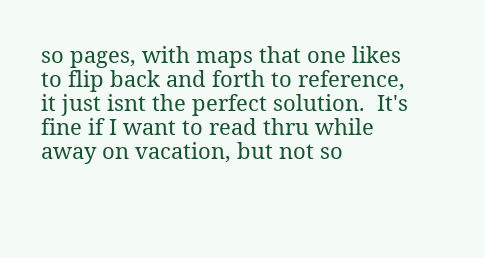so pages, with maps that one likes to flip back and forth to reference, it just isnt the perfect solution.  It's fine if I want to read thru while away on vacation, but not so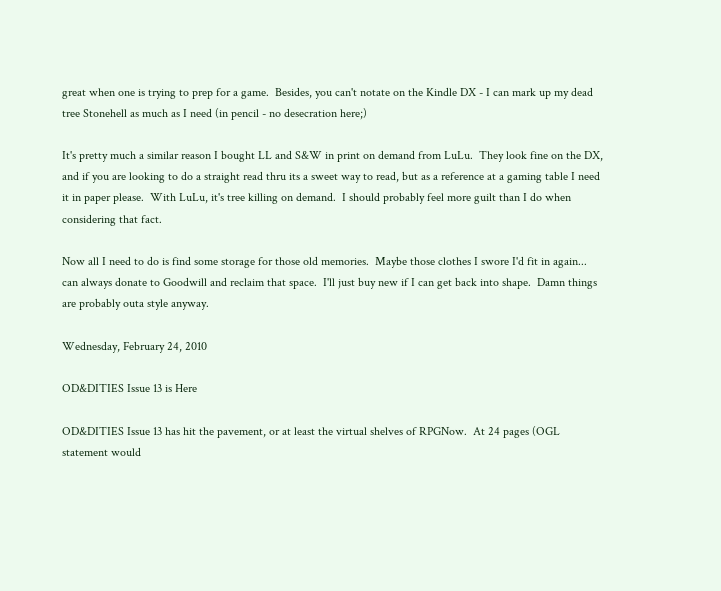great when one is trying to prep for a game.  Besides, you can't notate on the Kindle DX - I can mark up my dead tree Stonehell as much as I need (in pencil - no desecration here;)

It's pretty much a similar reason I bought LL and S&W in print on demand from LuLu.  They look fine on the DX, and if you are looking to do a straight read thru its a sweet way to read, but as a reference at a gaming table I need it in paper please.  With LuLu, it's tree killing on demand.  I should probably feel more guilt than I do when considering that fact.

Now all I need to do is find some storage for those old memories.  Maybe those clothes I swore I'd fit in again... can always donate to Goodwill and reclaim that space.  I'll just buy new if I can get back into shape.  Damn things are probably outa style anyway.

Wednesday, February 24, 2010

OD&DITIES Issue 13 is Here

OD&DITIES Issue 13 has hit the pavement, or at least the virtual shelves of RPGNow.  At 24 pages (OGL statement would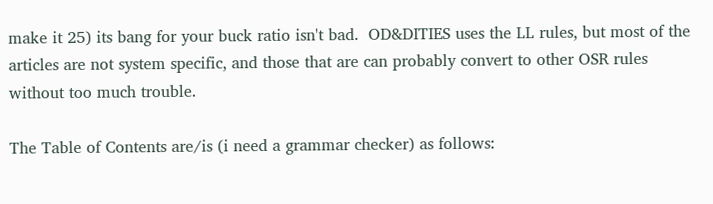make it 25) its bang for your buck ratio isn't bad.  OD&DITIES uses the LL rules, but most of the articles are not system specific, and those that are can probably convert to other OSR rules without too much trouble.

The Table of Contents are/is (i need a grammar checker) as follows: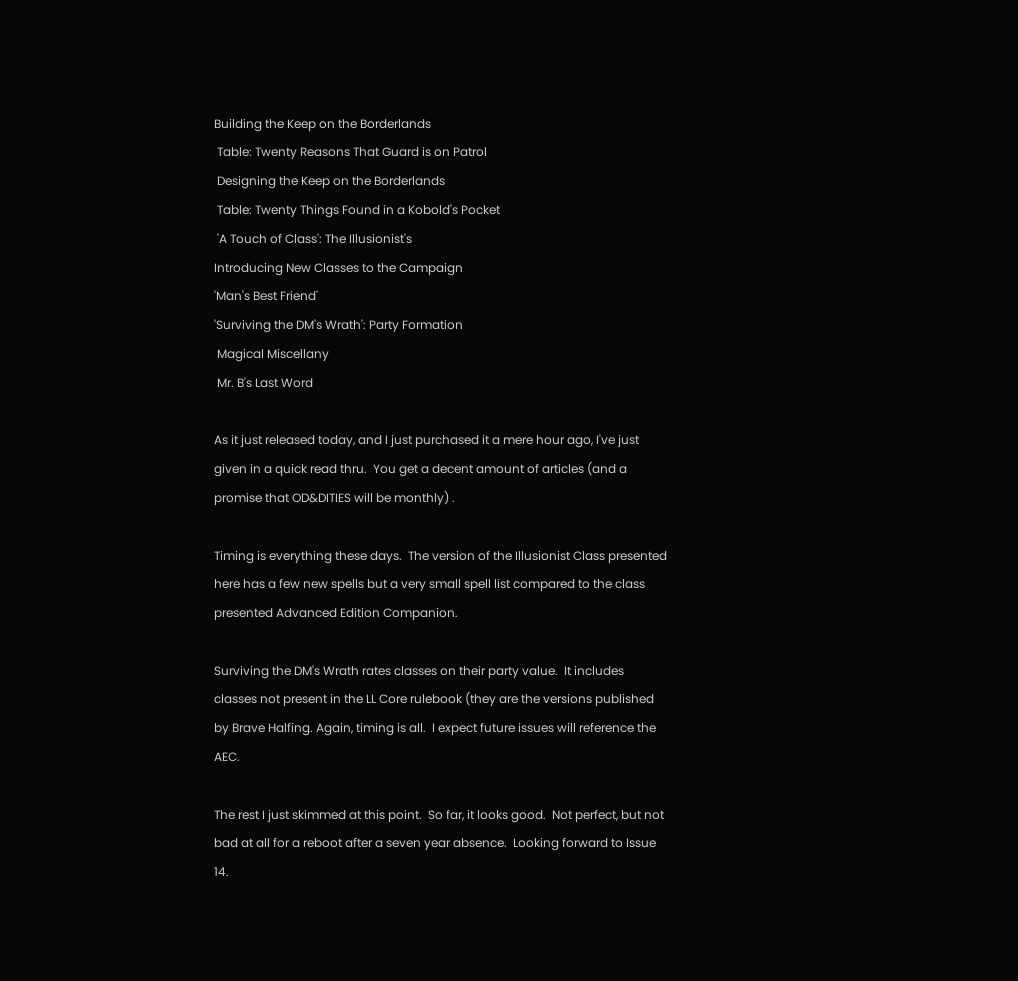Building the Keep on the Borderlands
 Table: Twenty Reasons That Guard is on Patrol
 Designing the Keep on the Borderlands
 Table: Twenty Things Found in a Kobold's Pocket
 'A Touch of Class': The Illusionist's
Introducing New Classes to the Campaign
'Man's Best Friend'
'Surviving the DM's Wrath': Party Formation
 Magical Miscellany
 Mr. B's Last Word

As it just released today, and I just purchased it a mere hour ago, I've just given in a quick read thru.  You get a decent amount of articles (and a promise that OD&DITIES will be monthly) .

Timing is everything these days.  The version of the Illusionist Class presented here has a few new spells but a very small spell list compared to the class presented Advanced Edition Companion.

Surviving the DM's Wrath rates classes on their party value.  It includes classes not present in the LL Core rulebook (they are the versions published by Brave Halfing. Again, timing is all.  I expect future issues will reference the AEC.

The rest I just skimmed at this point.  So far, it looks good.  Not perfect, but not bad at all for a reboot after a seven year absence.  Looking forward to Issue 14.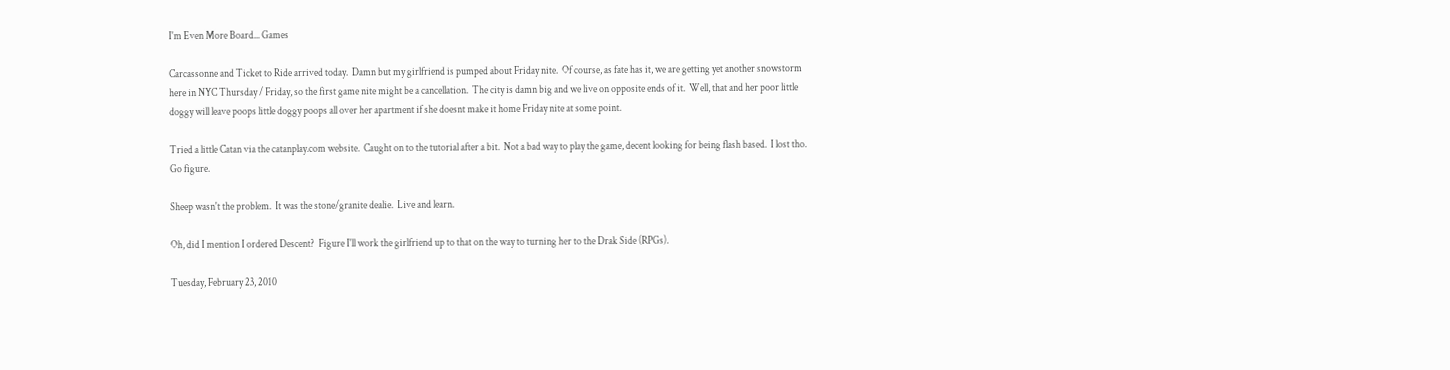I'm Even More Board... Games

Carcassonne and Ticket to Ride arrived today.  Damn but my girlfriend is pumped about Friday nite.  Of course, as fate has it, we are getting yet another snowstorm here in NYC Thursday / Friday, so the first game nite might be a cancellation.  The city is damn big and we live on opposite ends of it.  Well, that and her poor little doggy will leave poops little doggy poops all over her apartment if she doesnt make it home Friday nite at some point.

Tried a little Catan via the catanplay.com website.  Caught on to the tutorial after a bit.  Not a bad way to play the game, decent looking for being flash based.  I lost tho.  Go figure.

Sheep wasn't the problem.  It was the stone/granite dealie.  Live and learn.

Oh, did I mention I ordered Descent?  Figure I'll work the girlfriend up to that on the way to turning her to the Drak Side (RPGs).

Tuesday, February 23, 2010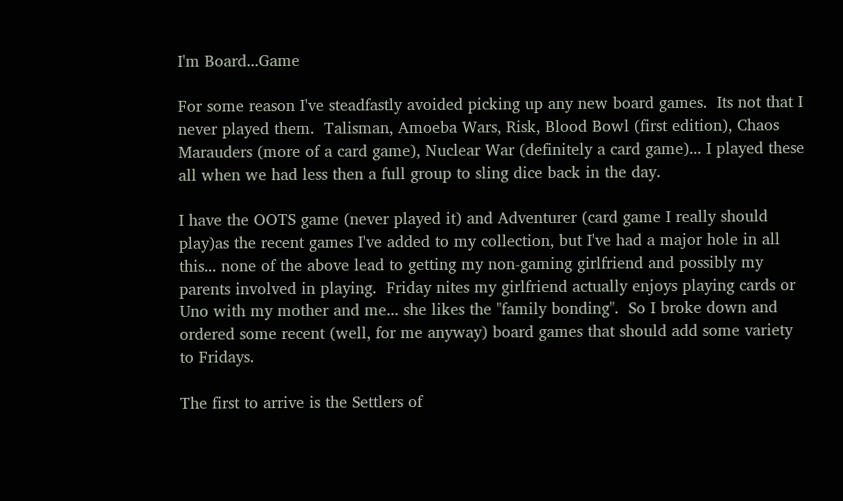I'm Board...Game

For some reason I've steadfastly avoided picking up any new board games.  Its not that I never played them.  Talisman, Amoeba Wars, Risk, Blood Bowl (first edition), Chaos Marauders (more of a card game), Nuclear War (definitely a card game)... I played these all when we had less then a full group to sling dice back in the day.

I have the OOTS game (never played it) and Adventurer (card game I really should play)as the recent games I've added to my collection, but I've had a major hole in all this... none of the above lead to getting my non-gaming girlfriend and possibly my parents involved in playing.  Friday nites my girlfriend actually enjoys playing cards or Uno with my mother and me... she likes the "family bonding".  So I broke down and ordered some recent (well, for me anyway) board games that should add some variety to Fridays.

The first to arrive is the Settlers of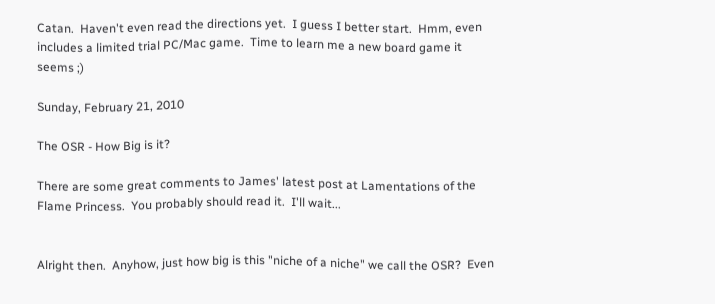Catan.  Haven't even read the directions yet.  I guess I better start.  Hmm, even includes a limited trial PC/Mac game.  Time to learn me a new board game it seems ;)

Sunday, February 21, 2010

The OSR - How Big is it?

There are some great comments to James' latest post at Lamentations of the Flame Princess.  You probably should read it.  I'll wait...


Alright then.  Anyhow, just how big is this "niche of a niche" we call the OSR?  Even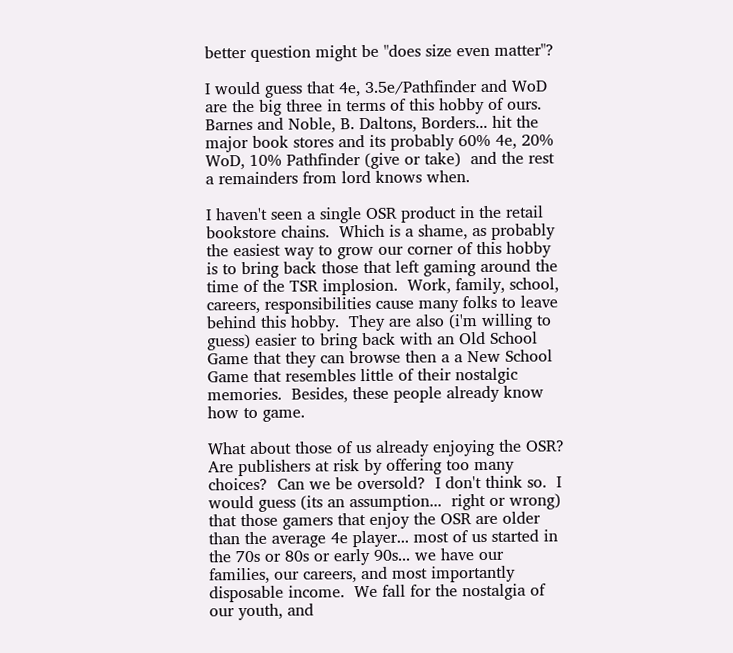better question might be "does size even matter"?

I would guess that 4e, 3.5e/Pathfinder and WoD are the big three in terms of this hobby of ours.  Barnes and Noble, B. Daltons, Borders... hit the major book stores and its probably 60% 4e, 20% WoD, 10% Pathfinder (give or take)  and the rest a remainders from lord knows when.

I haven't seen a single OSR product in the retail bookstore chains.  Which is a shame, as probably the easiest way to grow our corner of this hobby is to bring back those that left gaming around the time of the TSR implosion.  Work, family, school, careers, responsibilities cause many folks to leave behind this hobby.  They are also (i'm willing to guess) easier to bring back with an Old School Game that they can browse then a a New School Game that resembles little of their nostalgic memories.  Besides, these people already know how to game.

What about those of us already enjoying the OSR?  Are publishers at risk by offering too many choices?  Can we be oversold?  I don't think so.  I would guess (its an assumption...  right or wrong) that those gamers that enjoy the OSR are older than the average 4e player... most of us started in the 70s or 80s or early 90s... we have our families, our careers, and most importantly disposable income.  We fall for the nostalgia of our youth, and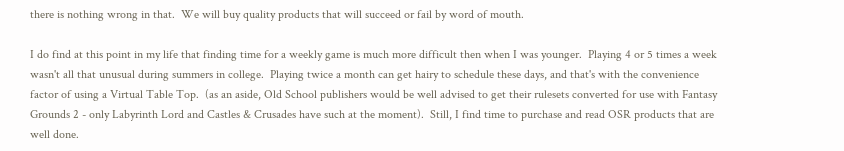there is nothing wrong in that.  We will buy quality products that will succeed or fail by word of mouth.

I do find at this point in my life that finding time for a weekly game is much more difficult then when I was younger.  Playing 4 or 5 times a week wasn't all that unusual during summers in college.  Playing twice a month can get hairy to schedule these days, and that's with the convenience factor of using a Virtual Table Top.  (as an aside, Old School publishers would be well advised to get their rulesets converted for use with Fantasy Grounds 2 - only Labyrinth Lord and Castles & Crusades have such at the moment).  Still, I find time to purchase and read OSR products that are well done.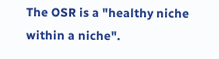The OSR is a "healthy niche within a niche".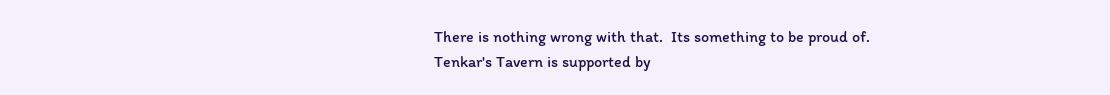There is nothing wrong with that.  Its something to be proud of.
Tenkar's Tavern is supported by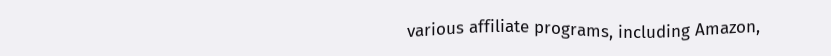various affiliate programs, including Amazon,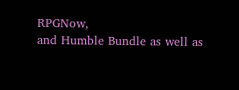RPGNow,
and Humble Bundle as well as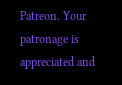Patreon. Your patronage is appreciated and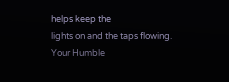helps keep the
lights on and the taps flowing. Your Humble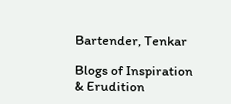Bartender, Tenkar

Blogs of Inspiration & Erudition